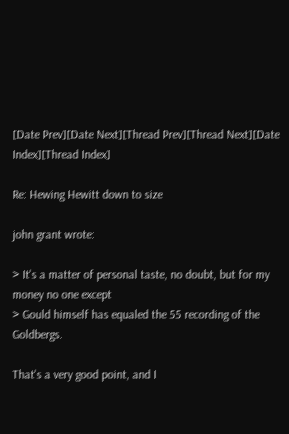[Date Prev][Date Next][Thread Prev][Thread Next][Date Index][Thread Index]

Re: Hewing Hewitt down to size

john grant wrote:

> It's a matter of personal taste, no doubt, but for my money no one except
> Gould himself has equaled the 55 recording of the Goldbergs.

That's a very good point, and I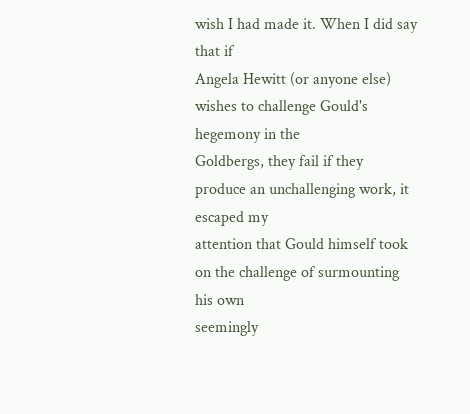wish I had made it. When I did say that if
Angela Hewitt (or anyone else) wishes to challenge Gould's hegemony in the
Goldbergs, they fail if they produce an unchallenging work, it escaped my
attention that Gould himself took on the challenge of surmounting his own
seemingly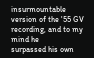insurmountable version of the '55 GV recording, and to my mind he
surpassed his own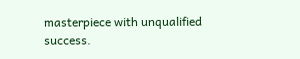masterpiece with unqualified success.